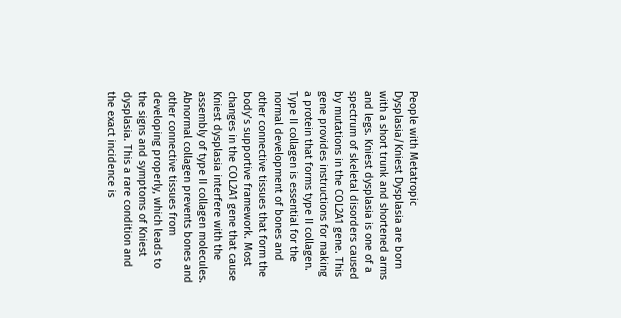People with Metatropic Dysplasia/Kniest Dysplasia are born with a short trunk and shortened arms and legs. Kniest dysplasia is one of a spectrum of skeletal disorders caused by mutations in the COL2A1 gene. This gene provides instructions for making a protein that forms type II collagen. Type II collagen is essential for the normal development of bones and other connective tissues that form the body’s supportive framework. Most changes in the COL2A1 gene that cause Kniest dysplasia interfere with the assembly of type II collagen molecules. Abnormal collagen prevents bones and other connective tissues from developing properly, which leads to the signs and symptoms of Kniest dysplasia. This a rare condition and the exact incidence is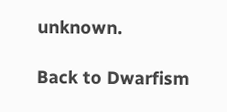unknown.

Back to Dwarfism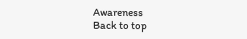Awareness
Back to top